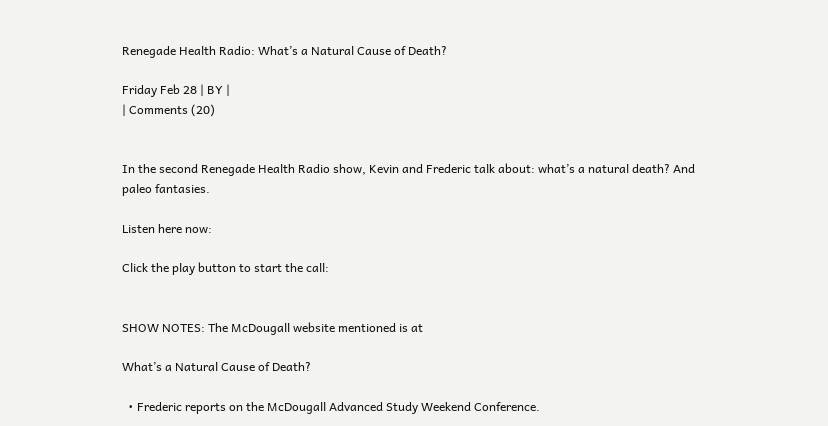Renegade Health Radio: What’s a Natural Cause of Death?

Friday Feb 28 | BY |
| Comments (20)


In the second Renegade Health Radio show, Kevin and Frederic talk about: what’s a natural death? And paleo fantasies.

Listen here now:

Click the play button to start the call:


SHOW NOTES: The McDougall website mentioned is at

What’s a Natural Cause of Death?

  • Frederic reports on the McDougall Advanced Study Weekend Conference.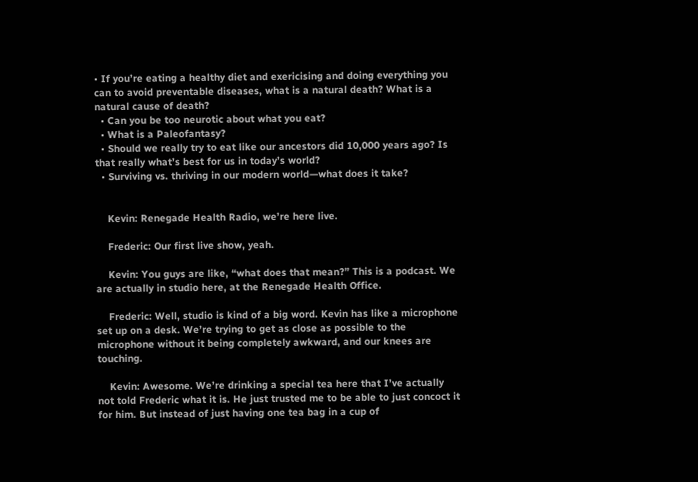• If you’re eating a healthy diet and exericising and doing everything you can to avoid preventable diseases, what is a natural death? What is a natural cause of death?
  • Can you be too neurotic about what you eat?
  • What is a Paleofantasy?
  • Should we really try to eat like our ancestors did 10,000 years ago? Is that really what’s best for us in today’s world?
  • Surviving vs. thriving in our modern world—what does it take?


    Kevin: Renegade Health Radio, we’re here live.

    Frederic: Our first live show, yeah.

    Kevin: You guys are like, “what does that mean?” This is a podcast. We are actually in studio here, at the Renegade Health Office.

    Frederic: Well, studio is kind of a big word. Kevin has like a microphone set up on a desk. We’re trying to get as close as possible to the microphone without it being completely awkward, and our knees are touching.

    Kevin: Awesome. We’re drinking a special tea here that I’ve actually not told Frederic what it is. He just trusted me to be able to just concoct it for him. But instead of just having one tea bag in a cup of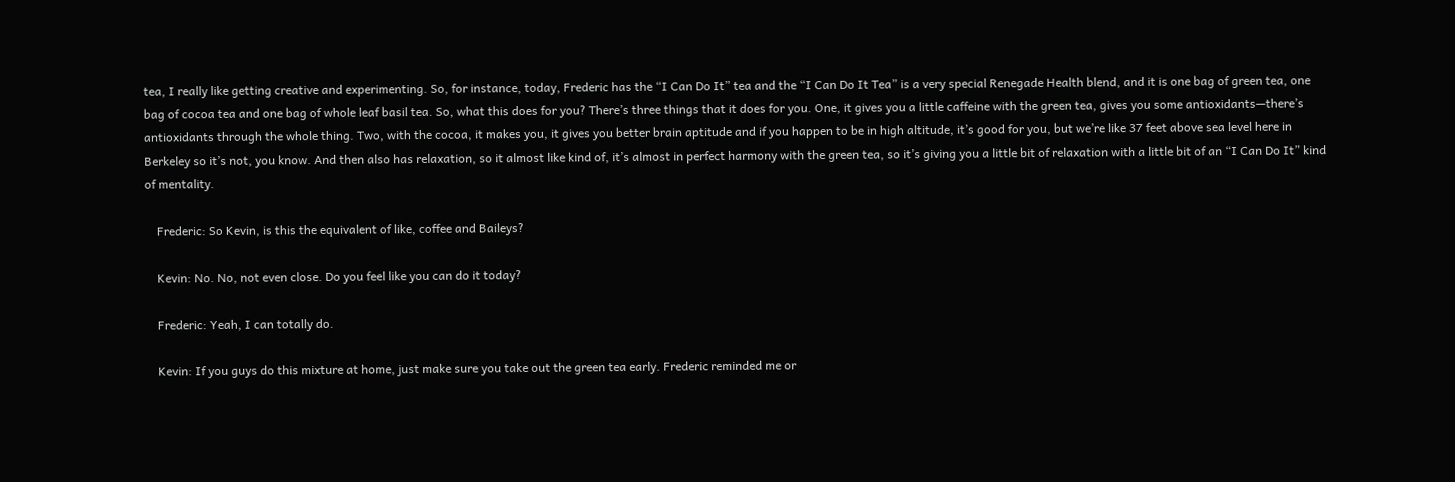tea, I really like getting creative and experimenting. So, for instance, today, Frederic has the “I Can Do It” tea and the “I Can Do It Tea” is a very special Renegade Health blend, and it is one bag of green tea, one bag of cocoa tea and one bag of whole leaf basil tea. So, what this does for you? There’s three things that it does for you. One, it gives you a little caffeine with the green tea, gives you some antioxidants—there’s antioxidants through the whole thing. Two, with the cocoa, it makes you, it gives you better brain aptitude and if you happen to be in high altitude, it’s good for you, but we’re like 37 feet above sea level here in Berkeley so it’s not, you know. And then also has relaxation, so it almost like kind of, it’s almost in perfect harmony with the green tea, so it’s giving you a little bit of relaxation with a little bit of an “I Can Do It” kind of mentality.

    Frederic: So Kevin, is this the equivalent of like, coffee and Baileys?

    Kevin: No. No, not even close. Do you feel like you can do it today?

    Frederic: Yeah, I can totally do.

    Kevin: If you guys do this mixture at home, just make sure you take out the green tea early. Frederic reminded me or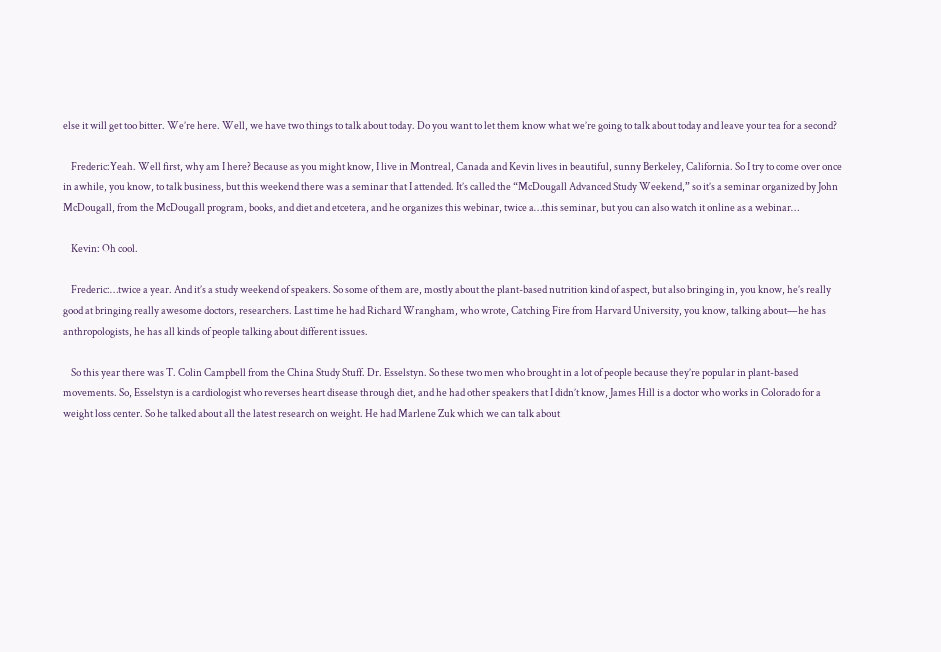else it will get too bitter. We’re here. Well, we have two things to talk about today. Do you want to let them know what we’re going to talk about today and leave your tea for a second?

    Frederic:Yeah. Well first, why am I here? Because as you might know, I live in Montreal, Canada and Kevin lives in beautiful, sunny Berkeley, California. So I try to come over once in awhile, you know, to talk business, but this weekend there was a seminar that I attended. It’s called the “McDougall Advanced Study Weekend,” so it’s a seminar organized by John McDougall, from the McDougall program, books, and diet and etcetera, and he organizes this webinar, twice a…this seminar, but you can also watch it online as a webinar…

    Kevin: Oh cool.

    Frederic:…twice a year. And it’s a study weekend of speakers. So some of them are, mostly about the plant-based nutrition kind of aspect, but also bringing in, you know, he’s really good at bringing really awesome doctors, researchers. Last time he had Richard Wrangham, who wrote, Catching Fire from Harvard University, you know, talking about—he has anthropologists, he has all kinds of people talking about different issues.

    So this year there was T. Colin Campbell from the China Study Stuff. Dr. Esselstyn. So these two men who brought in a lot of people because they’re popular in plant-based movements. So, Esselstyn is a cardiologist who reverses heart disease through diet, and he had other speakers that I didn’t know, James Hill is a doctor who works in Colorado for a weight loss center. So he talked about all the latest research on weight. He had Marlene Zuk which we can talk about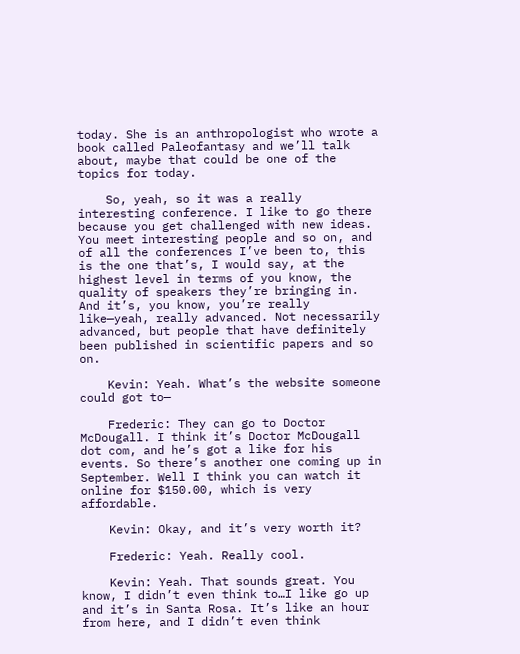today. She is an anthropologist who wrote a book called Paleofantasy and we’ll talk about, maybe that could be one of the topics for today.

    So, yeah, so it was a really interesting conference. I like to go there because you get challenged with new ideas. You meet interesting people and so on, and of all the conferences I’ve been to, this is the one that’s, I would say, at the highest level in terms of you know, the quality of speakers they’re bringing in. And it’s, you know, you’re really like—yeah, really advanced. Not necessarily advanced, but people that have definitely been published in scientific papers and so on.

    Kevin: Yeah. What’s the website someone could got to—

    Frederic: They can go to Doctor McDougall. I think it’s Doctor McDougall dot com, and he’s got a like for his events. So there’s another one coming up in September. Well I think you can watch it online for $150.00, which is very affordable.

    Kevin: Okay, and it’s very worth it?

    Frederic: Yeah. Really cool.

    Kevin: Yeah. That sounds great. You know, I didn’t even think to…I like go up and it’s in Santa Rosa. It’s like an hour from here, and I didn’t even think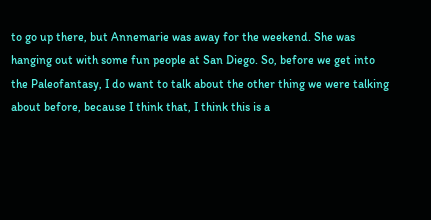to go up there, but Annemarie was away for the weekend. She was hanging out with some fun people at San Diego. So, before we get into the Paleofantasy, I do want to talk about the other thing we were talking about before, because I think that, I think this is a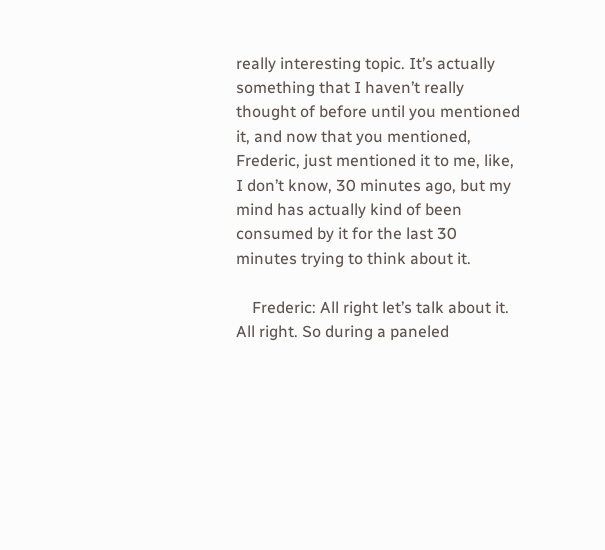really interesting topic. It’s actually something that I haven’t really thought of before until you mentioned it, and now that you mentioned, Frederic, just mentioned it to me, like, I don’t know, 30 minutes ago, but my mind has actually kind of been consumed by it for the last 30 minutes trying to think about it.

    Frederic: All right let’s talk about it. All right. So during a paneled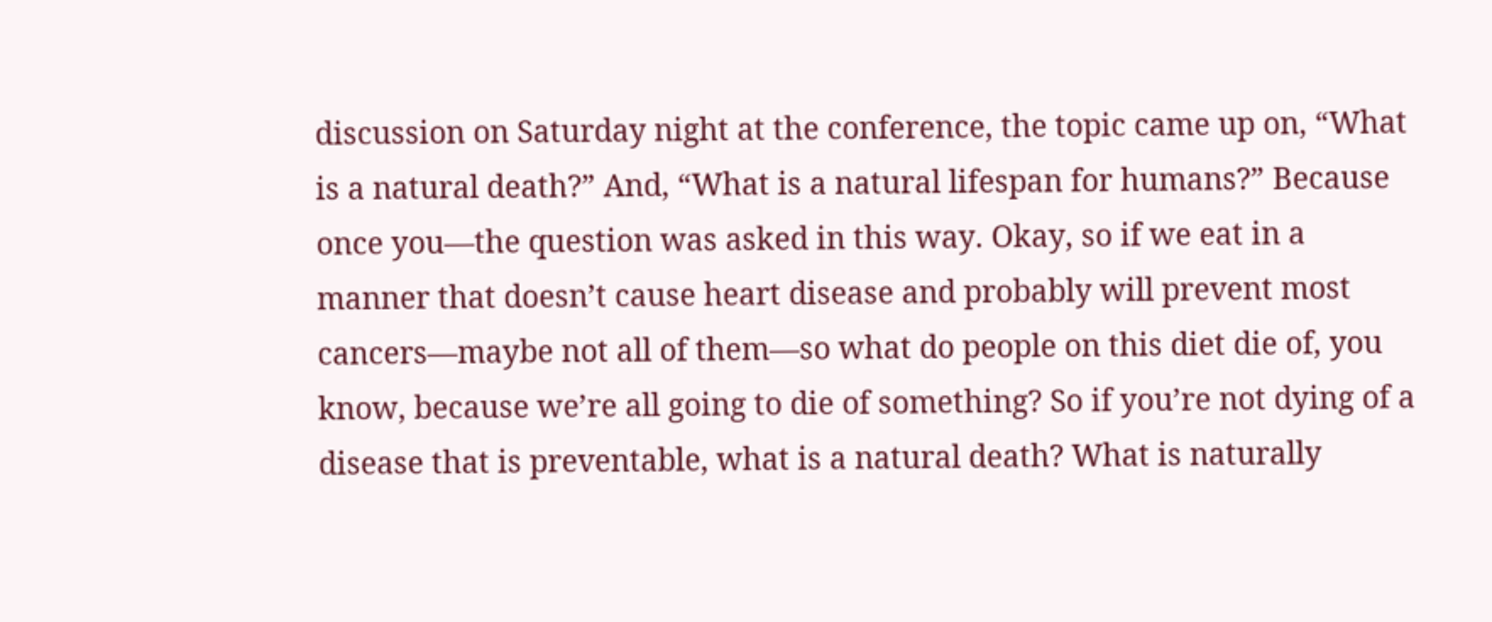discussion on Saturday night at the conference, the topic came up on, “What is a natural death?” And, “What is a natural lifespan for humans?” Because once you—the question was asked in this way. Okay, so if we eat in a manner that doesn’t cause heart disease and probably will prevent most cancers—maybe not all of them—so what do people on this diet die of, you know, because we’re all going to die of something? So if you’re not dying of a disease that is preventable, what is a natural death? What is naturally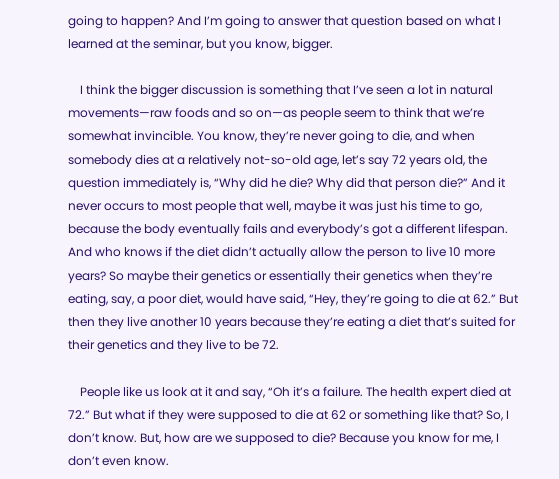going to happen? And I’m going to answer that question based on what I learned at the seminar, but you know, bigger.

    I think the bigger discussion is something that I’ve seen a lot in natural movements—raw foods and so on—as people seem to think that we’re somewhat invincible. You know, they’re never going to die, and when somebody dies at a relatively not-so-old age, let’s say 72 years old, the question immediately is, “Why did he die? Why did that person die?” And it never occurs to most people that well, maybe it was just his time to go, because the body eventually fails and everybody’s got a different lifespan. And who knows if the diet didn’t actually allow the person to live 10 more years? So maybe their genetics or essentially their genetics when they’re eating, say, a poor diet, would have said, “Hey, they’re going to die at 62.” But then they live another 10 years because they’re eating a diet that’s suited for their genetics and they live to be 72.

    People like us look at it and say, “Oh it’s a failure. The health expert died at 72.” But what if they were supposed to die at 62 or something like that? So, I don’t know. But, how are we supposed to die? Because you know for me, I don’t even know.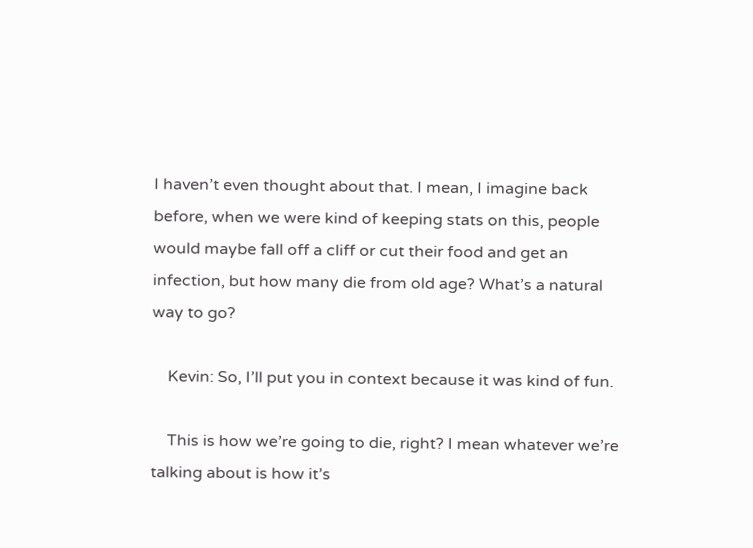I haven’t even thought about that. I mean, I imagine back before, when we were kind of keeping stats on this, people would maybe fall off a cliff or cut their food and get an infection, but how many die from old age? What’s a natural way to go?

    Kevin: So, I’ll put you in context because it was kind of fun.

    This is how we’re going to die, right? I mean whatever we’re talking about is how it’s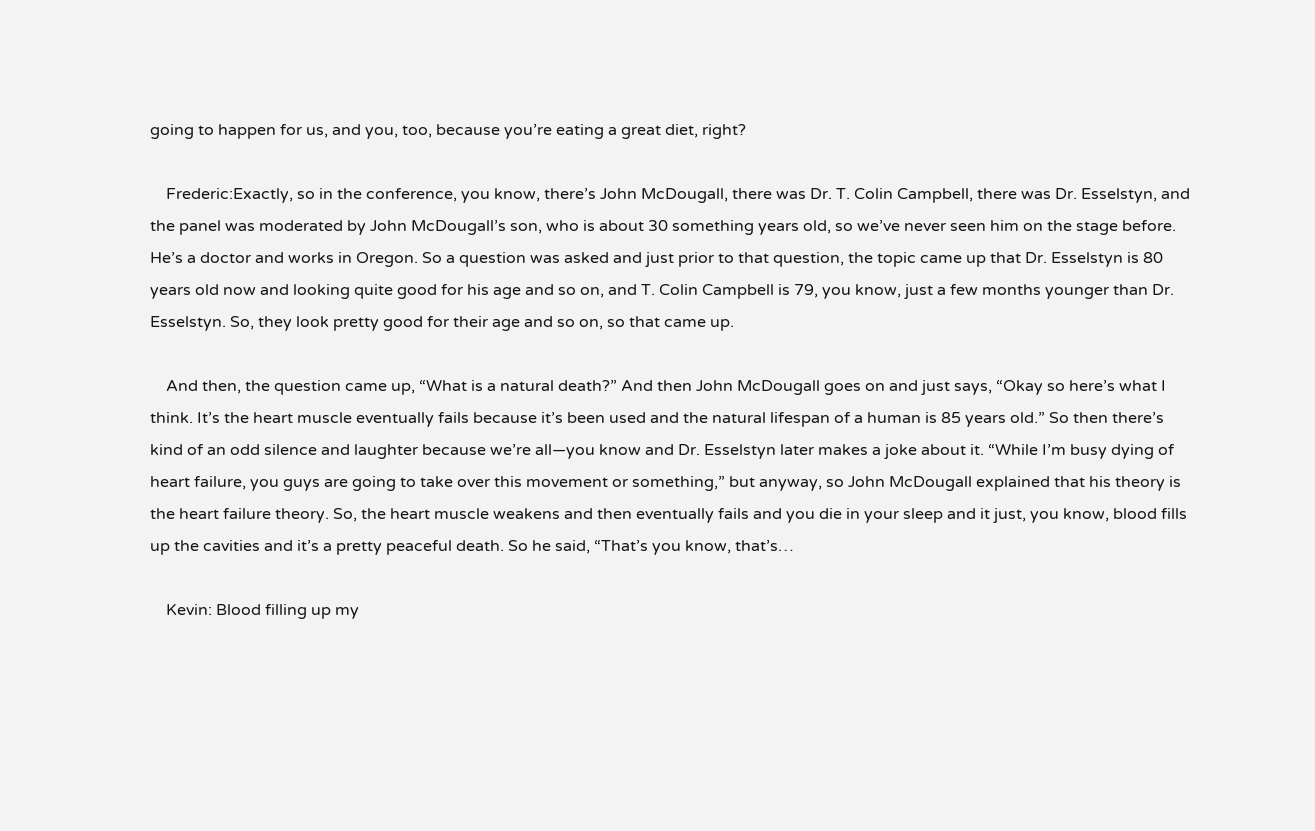going to happen for us, and you, too, because you’re eating a great diet, right?

    Frederic:Exactly, so in the conference, you know, there’s John McDougall, there was Dr. T. Colin Campbell, there was Dr. Esselstyn, and the panel was moderated by John McDougall’s son, who is about 30 something years old, so we’ve never seen him on the stage before. He’s a doctor and works in Oregon. So a question was asked and just prior to that question, the topic came up that Dr. Esselstyn is 80 years old now and looking quite good for his age and so on, and T. Colin Campbell is 79, you know, just a few months younger than Dr. Esselstyn. So, they look pretty good for their age and so on, so that came up.

    And then, the question came up, “What is a natural death?” And then John McDougall goes on and just says, “Okay so here’s what I think. It’s the heart muscle eventually fails because it’s been used and the natural lifespan of a human is 85 years old.” So then there’s kind of an odd silence and laughter because we’re all—you know and Dr. Esselstyn later makes a joke about it. “While I’m busy dying of heart failure, you guys are going to take over this movement or something,” but anyway, so John McDougall explained that his theory is the heart failure theory. So, the heart muscle weakens and then eventually fails and you die in your sleep and it just, you know, blood fills up the cavities and it’s a pretty peaceful death. So he said, “That’s you know, that’s…

    Kevin: Blood filling up my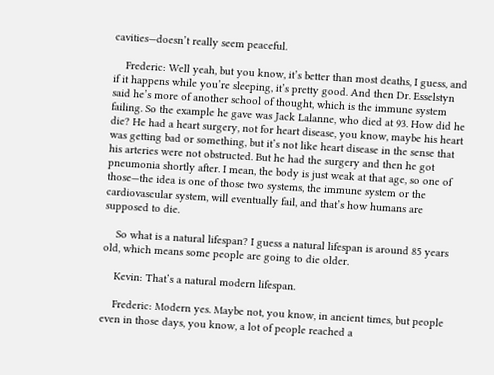cavities—doesn’t really seem peaceful.

    Frederic: Well yeah, but you know, it’s better than most deaths, I guess, and if it happens while you’re sleeping, it’s pretty good. And then Dr. Esselstyn said he’s more of another school of thought, which is the immune system failing. So the example he gave was Jack Lalanne, who died at 93. How did he die? He had a heart surgery, not for heart disease, you know, maybe his heart was getting bad or something, but it’s not like heart disease in the sense that his arteries were not obstructed. But he had the surgery and then he got pneumonia shortly after. I mean, the body is just weak at that age, so one of those—the idea is one of those two systems, the immune system or the cardiovascular system, will eventually fail, and that’s how humans are supposed to die.

    So what is a natural lifespan? I guess a natural lifespan is around 85 years old, which means some people are going to die older.

    Kevin: That’s a natural modern lifespan.

    Frederic: Modern yes. Maybe not, you know, in ancient times, but people even in those days, you know, a lot of people reached a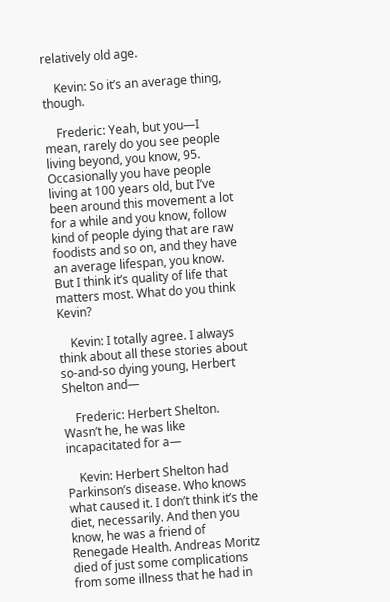relatively old age.

    Kevin: So it’s an average thing, though.

    Frederic: Yeah, but you—I mean, rarely do you see people living beyond, you know, 95. Occasionally you have people living at 100 years old, but I’ve been around this movement a lot for a while and you know, follow kind of people dying that are raw foodists and so on, and they have an average lifespan, you know. But I think it’s quality of life that matters most. What do you think Kevin?

    Kevin: I totally agree. I always think about all these stories about so-and-so dying young, Herbert Shelton and—

    Frederic: Herbert Shelton. Wasn’t he, he was like incapacitated for a—

    Kevin: Herbert Shelton had Parkinson’s disease. Who knows what caused it. I don’t think it’s the diet, necessarily. And then you know, he was a friend of Renegade Health. Andreas Moritz died of just some complications from some illness that he had in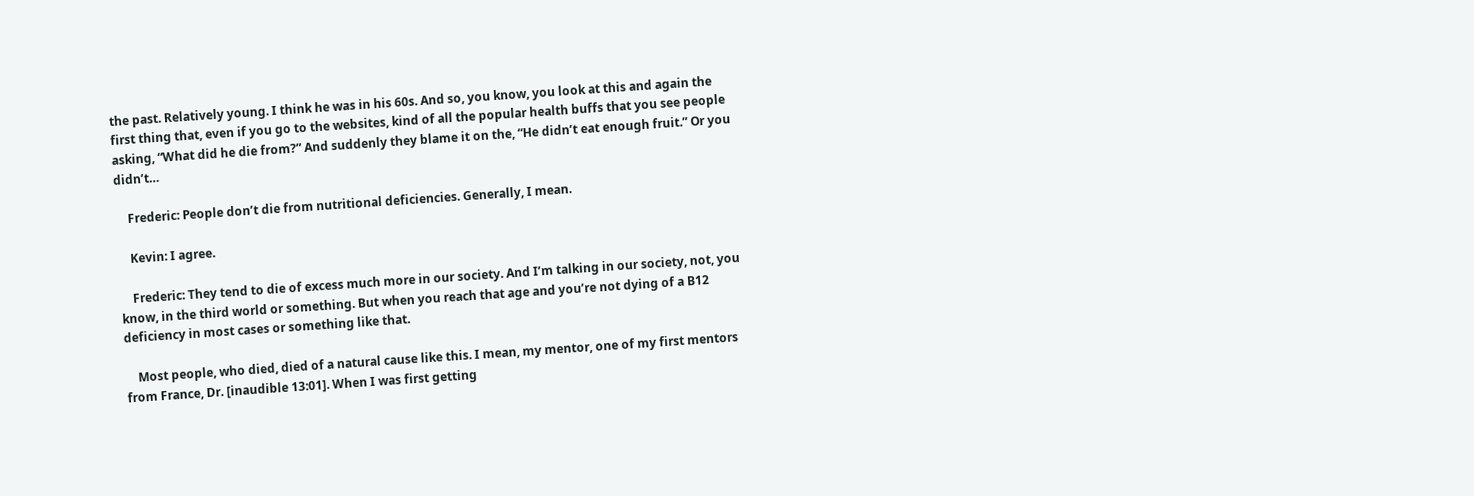the past. Relatively young. I think he was in his 60s. And so, you know, you look at this and again the first thing that, even if you go to the websites, kind of all the popular health buffs that you see people asking, “What did he die from?” And suddenly they blame it on the, “He didn’t eat enough fruit.” Or you didn’t…

    Frederic: People don’t die from nutritional deficiencies. Generally, I mean.

    Kevin: I agree.

    Frederic: They tend to die of excess much more in our society. And I’m talking in our society, not, you know, in the third world or something. But when you reach that age and you’re not dying of a B12 deficiency in most cases or something like that.

    Most people, who died, died of a natural cause like this. I mean, my mentor, one of my first mentors from France, Dr. [inaudible 13:01]. When I was first getting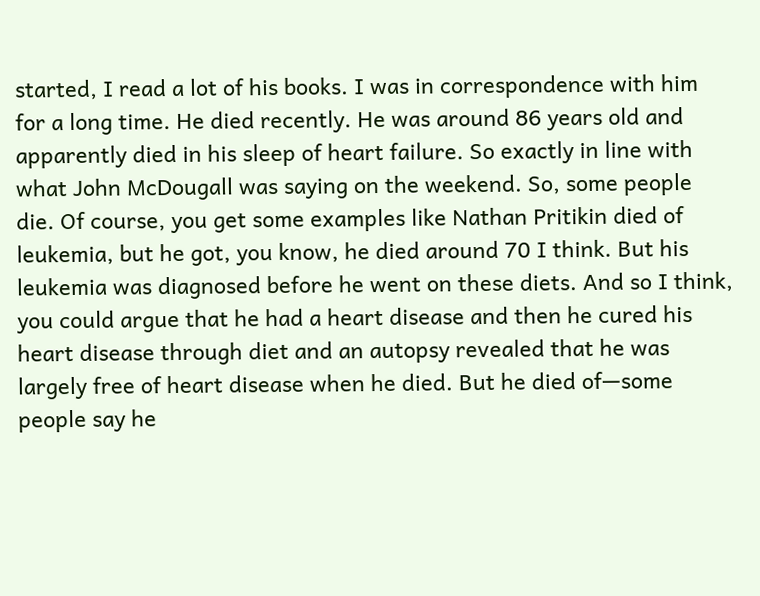started, I read a lot of his books. I was in correspondence with him for a long time. He died recently. He was around 86 years old and apparently died in his sleep of heart failure. So exactly in line with what John McDougall was saying on the weekend. So, some people die. Of course, you get some examples like Nathan Pritikin died of leukemia, but he got, you know, he died around 70 I think. But his leukemia was diagnosed before he went on these diets. And so I think, you could argue that he had a heart disease and then he cured his heart disease through diet and an autopsy revealed that he was largely free of heart disease when he died. But he died of—some people say he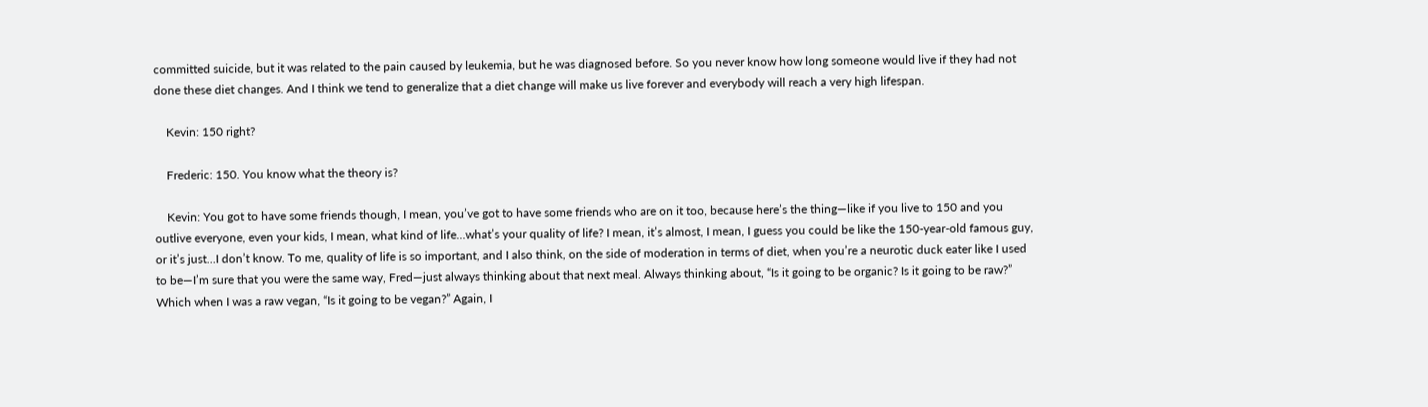committed suicide, but it was related to the pain caused by leukemia, but he was diagnosed before. So you never know how long someone would live if they had not done these diet changes. And I think we tend to generalize that a diet change will make us live forever and everybody will reach a very high lifespan.

    Kevin: 150 right?

    Frederic: 150. You know what the theory is?

    Kevin: You got to have some friends though, I mean, you’ve got to have some friends who are on it too, because here’s the thing—like if you live to 150 and you outlive everyone, even your kids, I mean, what kind of life…what’s your quality of life? I mean, it’s almost, I mean, I guess you could be like the 150-year-old famous guy, or it’s just…I don’t know. To me, quality of life is so important, and I also think, on the side of moderation in terms of diet, when you’re a neurotic duck eater like I used to be—I’m sure that you were the same way, Fred—just always thinking about that next meal. Always thinking about, “Is it going to be organic? Is it going to be raw?” Which when I was a raw vegan, “Is it going to be vegan?” Again, I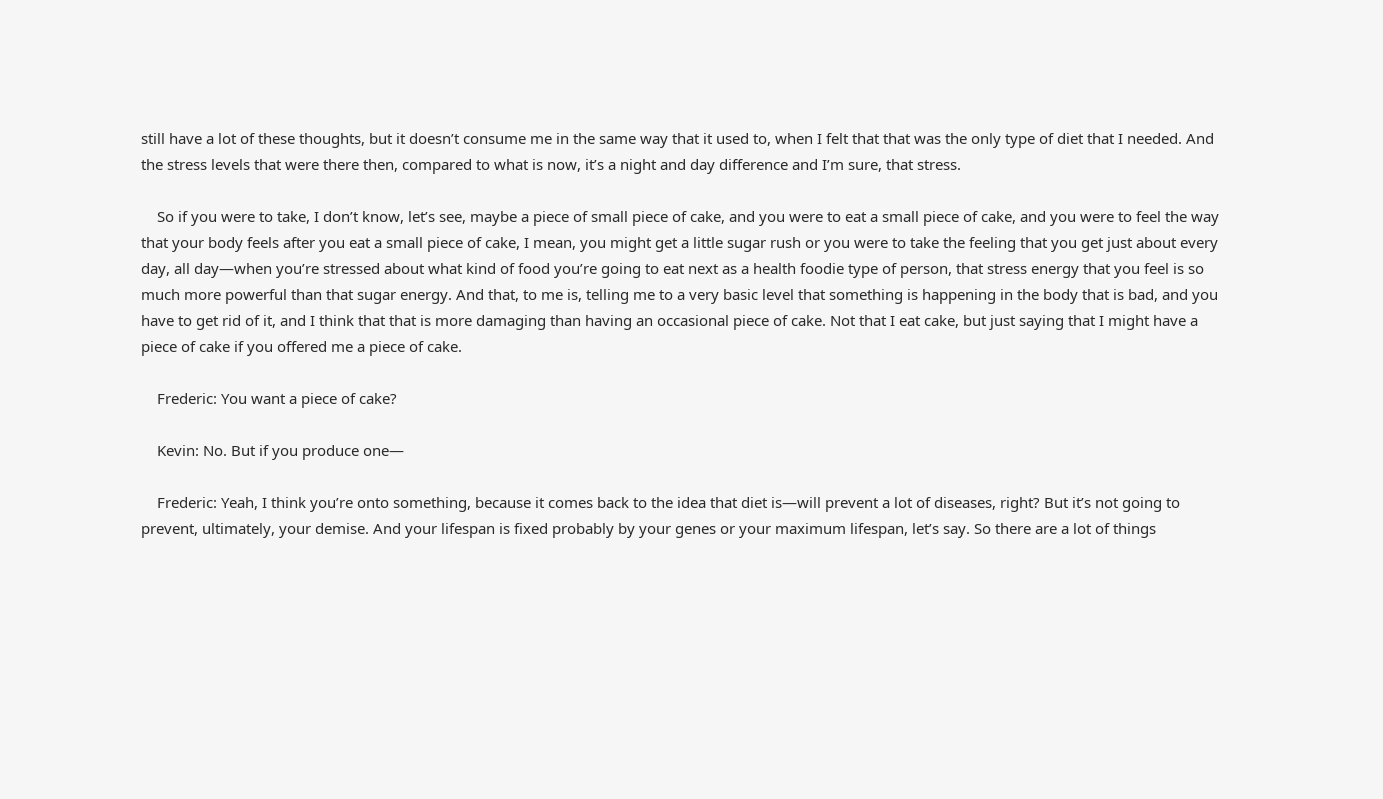still have a lot of these thoughts, but it doesn’t consume me in the same way that it used to, when I felt that that was the only type of diet that I needed. And the stress levels that were there then, compared to what is now, it’s a night and day difference and I’m sure, that stress.

    So if you were to take, I don’t know, let’s see, maybe a piece of small piece of cake, and you were to eat a small piece of cake, and you were to feel the way that your body feels after you eat a small piece of cake, I mean, you might get a little sugar rush or you were to take the feeling that you get just about every day, all day—when you’re stressed about what kind of food you’re going to eat next as a health foodie type of person, that stress energy that you feel is so much more powerful than that sugar energy. And that, to me is, telling me to a very basic level that something is happening in the body that is bad, and you have to get rid of it, and I think that that is more damaging than having an occasional piece of cake. Not that I eat cake, but just saying that I might have a piece of cake if you offered me a piece of cake.

    Frederic: You want a piece of cake?

    Kevin: No. But if you produce one—

    Frederic: Yeah, I think you’re onto something, because it comes back to the idea that diet is—will prevent a lot of diseases, right? But it’s not going to prevent, ultimately, your demise. And your lifespan is fixed probably by your genes or your maximum lifespan, let’s say. So there are a lot of things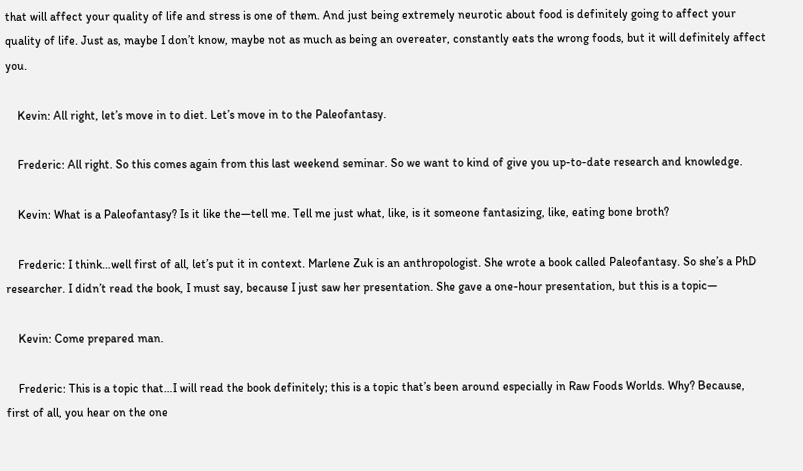that will affect your quality of life and stress is one of them. And just being extremely neurotic about food is definitely going to affect your quality of life. Just as, maybe I don’t know, maybe not as much as being an overeater, constantly eats the wrong foods, but it will definitely affect you.

    Kevin: All right, let’s move in to diet. Let’s move in to the Paleofantasy.

    Frederic: All right. So this comes again from this last weekend seminar. So we want to kind of give you up-to-date research and knowledge.

    Kevin: What is a Paleofantasy? Is it like the—tell me. Tell me just what, like, is it someone fantasizing, like, eating bone broth?

    Frederic: I think…well first of all, let’s put it in context. Marlene Zuk is an anthropologist. She wrote a book called Paleofantasy. So she’s a PhD researcher. I didn’t read the book, I must say, because I just saw her presentation. She gave a one-hour presentation, but this is a topic—

    Kevin: Come prepared man.

    Frederic: This is a topic that…I will read the book definitely; this is a topic that’s been around especially in Raw Foods Worlds. Why? Because, first of all, you hear on the one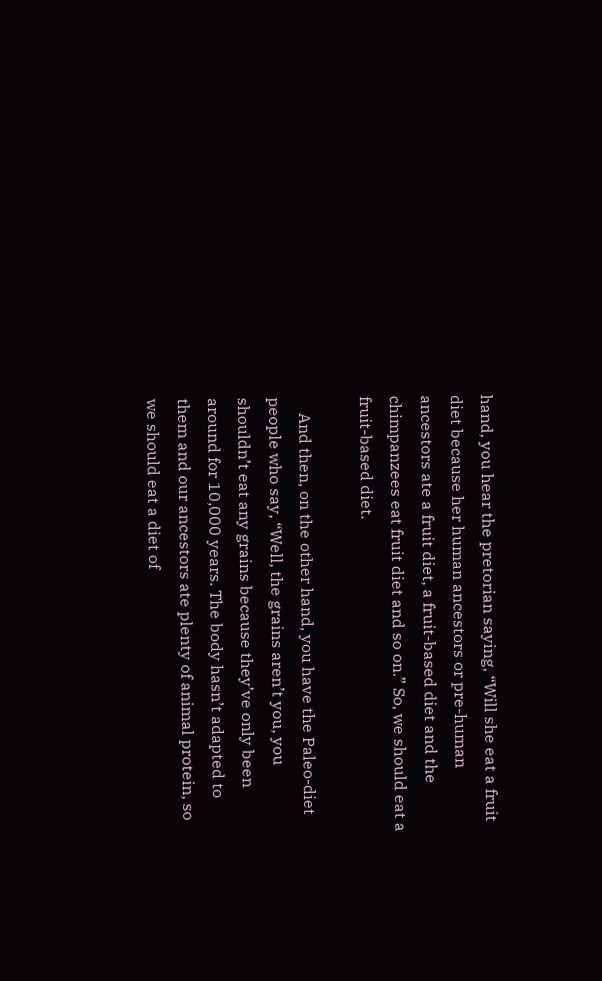hand, you hear the pretorian saying, “Will she eat a fruit diet because her human ancestors or pre-human ancestors ate a fruit diet, a fruit-based diet and the chimpanzees eat fruit diet and so on.” So, we should eat a fruit-based diet.

    And then, on the other hand, you have the Paleo-diet people who say, “Well, the grains aren’t you, you shouldn’t eat any grains because they’ve only been around for 10,000 years. The body hasn’t adapted to them and our ancestors ate plenty of animal protein, so we should eat a diet of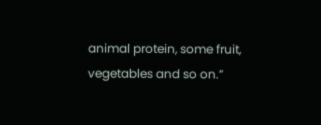animal protein, some fruit, vegetables and so on.”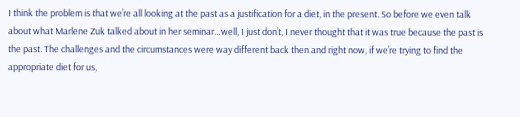I think the problem is that we’re all looking at the past as a justification for a diet, in the present. So before we even talk about what Marlene Zuk talked about in her seminar…well, I just don’t, I never thought that it was true because the past is the past. The challenges and the circumstances were way different back then and right now, if we’re trying to find the appropriate diet for us,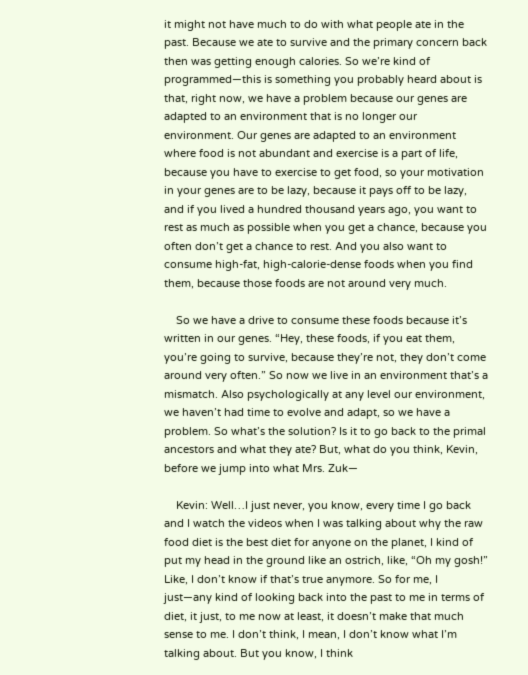it might not have much to do with what people ate in the past. Because we ate to survive and the primary concern back then was getting enough calories. So we’re kind of programmed—this is something you probably heard about is that, right now, we have a problem because our genes are adapted to an environment that is no longer our environment. Our genes are adapted to an environment where food is not abundant and exercise is a part of life, because you have to exercise to get food, so your motivation in your genes are to be lazy, because it pays off to be lazy, and if you lived a hundred thousand years ago, you want to rest as much as possible when you get a chance, because you often don’t get a chance to rest. And you also want to consume high-fat, high-calorie-dense foods when you find them, because those foods are not around very much.

    So we have a drive to consume these foods because it’s written in our genes. “Hey, these foods, if you eat them, you’re going to survive, because they’re not, they don’t come around very often.” So now we live in an environment that’s a mismatch. Also psychologically at any level our environment, we haven’t had time to evolve and adapt, so we have a problem. So what’s the solution? Is it to go back to the primal ancestors and what they ate? But, what do you think, Kevin, before we jump into what Mrs. Zuk—

    Kevin: Well…I just never, you know, every time I go back and I watch the videos when I was talking about why the raw food diet is the best diet for anyone on the planet, I kind of put my head in the ground like an ostrich, like, “Oh my gosh!” Like, I don’t know if that’s true anymore. So for me, I just—any kind of looking back into the past to me in terms of diet, it just, to me now at least, it doesn’t make that much sense to me. I don’t think, I mean, I don’t know what I’m talking about. But you know, I think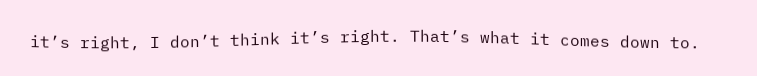it’s right, I don’t think it’s right. That’s what it comes down to.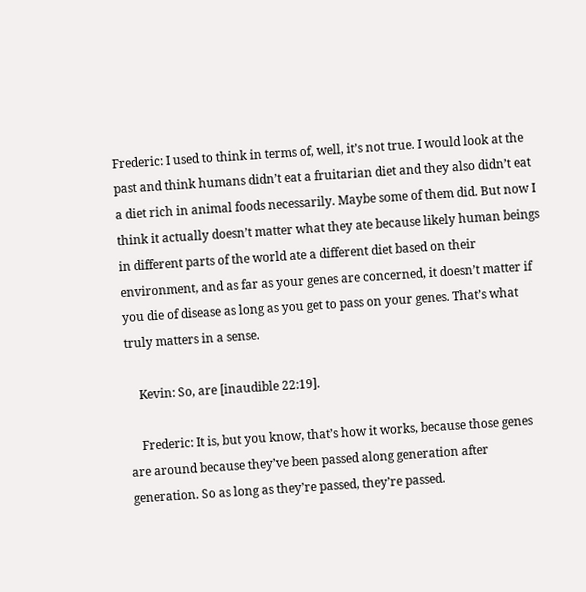Frederic: I used to think in terms of, well, it’s not true. I would look at the past and think humans didn’t eat a fruitarian diet and they also didn’t eat a diet rich in animal foods necessarily. Maybe some of them did. But now I think it actually doesn’t matter what they ate because likely human beings in different parts of the world ate a different diet based on their environment, and as far as your genes are concerned, it doesn’t matter if you die of disease as long as you get to pass on your genes. That’s what truly matters in a sense.

    Kevin: So, are [inaudible 22:19].

    Frederic: It is, but you know, that’s how it works, because those genes are around because they’ve been passed along generation after generation. So as long as they’re passed, they’re passed.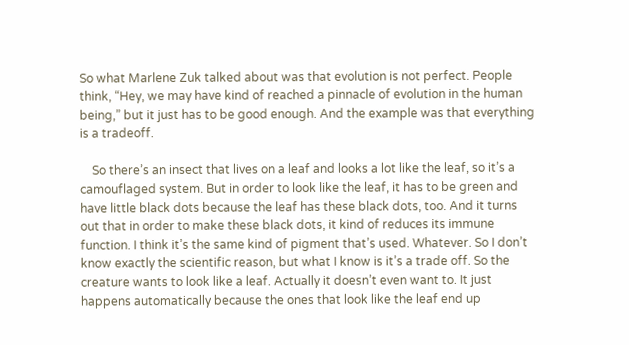So what Marlene Zuk talked about was that evolution is not perfect. People think, “Hey, we may have kind of reached a pinnacle of evolution in the human being,” but it just has to be good enough. And the example was that everything is a tradeoff.

    So there’s an insect that lives on a leaf and looks a lot like the leaf, so it’s a camouflaged system. But in order to look like the leaf, it has to be green and have little black dots because the leaf has these black dots, too. And it turns out that in order to make these black dots, it kind of reduces its immune function. I think it’s the same kind of pigment that’s used. Whatever. So I don’t know exactly the scientific reason, but what I know is it’s a trade off. So the creature wants to look like a leaf. Actually it doesn’t even want to. It just happens automatically because the ones that look like the leaf end up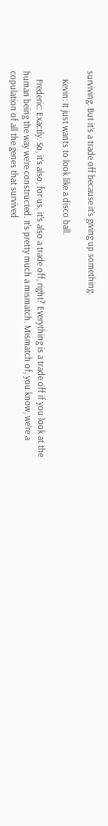surviving. But it’s a trade off because it’s giving up something.

    Kevin: It just wants to look like a disco ball.

    Frederic: Exactly. So, it’s also, for us, it’s also a trade off, right? Everything is a trade off if you look at the human being the way we’re constructed. It’s pretty much a mismatch. Mismatch of, you know, we’re a copulation of all the genes that survived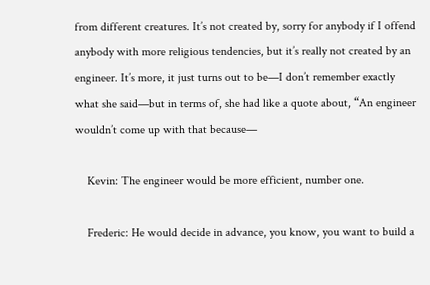from different creatures. It’s not created by, sorry for anybody if I offend anybody with more religious tendencies, but it’s really not created by an engineer. It’s more, it just turns out to be—I don’t remember exactly what she said—but in terms of, she had like a quote about, “An engineer wouldn’t come up with that because—

    Kevin: The engineer would be more efficient, number one.

    Frederic: He would decide in advance, you know, you want to build a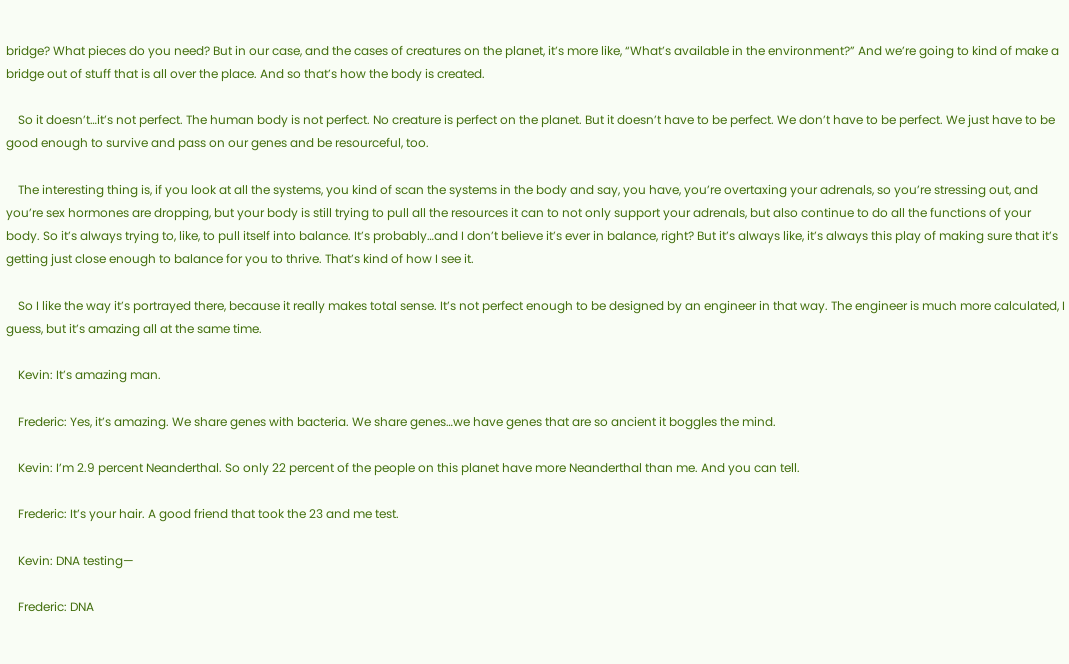bridge? What pieces do you need? But in our case, and the cases of creatures on the planet, it’s more like, “What’s available in the environment?” And we’re going to kind of make a bridge out of stuff that is all over the place. And so that’s how the body is created.

    So it doesn’t…it’s not perfect. The human body is not perfect. No creature is perfect on the planet. But it doesn’t have to be perfect. We don’t have to be perfect. We just have to be good enough to survive and pass on our genes and be resourceful, too.

    The interesting thing is, if you look at all the systems, you kind of scan the systems in the body and say, you have, you’re overtaxing your adrenals, so you’re stressing out, and you’re sex hormones are dropping, but your body is still trying to pull all the resources it can to not only support your adrenals, but also continue to do all the functions of your body. So it’s always trying to, like, to pull itself into balance. It’s probably…and I don’t believe it’s ever in balance, right? But it’s always like, it’s always this play of making sure that it’s getting just close enough to balance for you to thrive. That’s kind of how I see it.

    So I like the way it’s portrayed there, because it really makes total sense. It’s not perfect enough to be designed by an engineer in that way. The engineer is much more calculated, I guess, but it’s amazing all at the same time.

    Kevin: It’s amazing man.

    Frederic: Yes, it’s amazing. We share genes with bacteria. We share genes…we have genes that are so ancient it boggles the mind.

    Kevin: I’m 2.9 percent Neanderthal. So only 22 percent of the people on this planet have more Neanderthal than me. And you can tell.

    Frederic: It’s your hair. A good friend that took the 23 and me test.

    Kevin: DNA testing—

    Frederic: DNA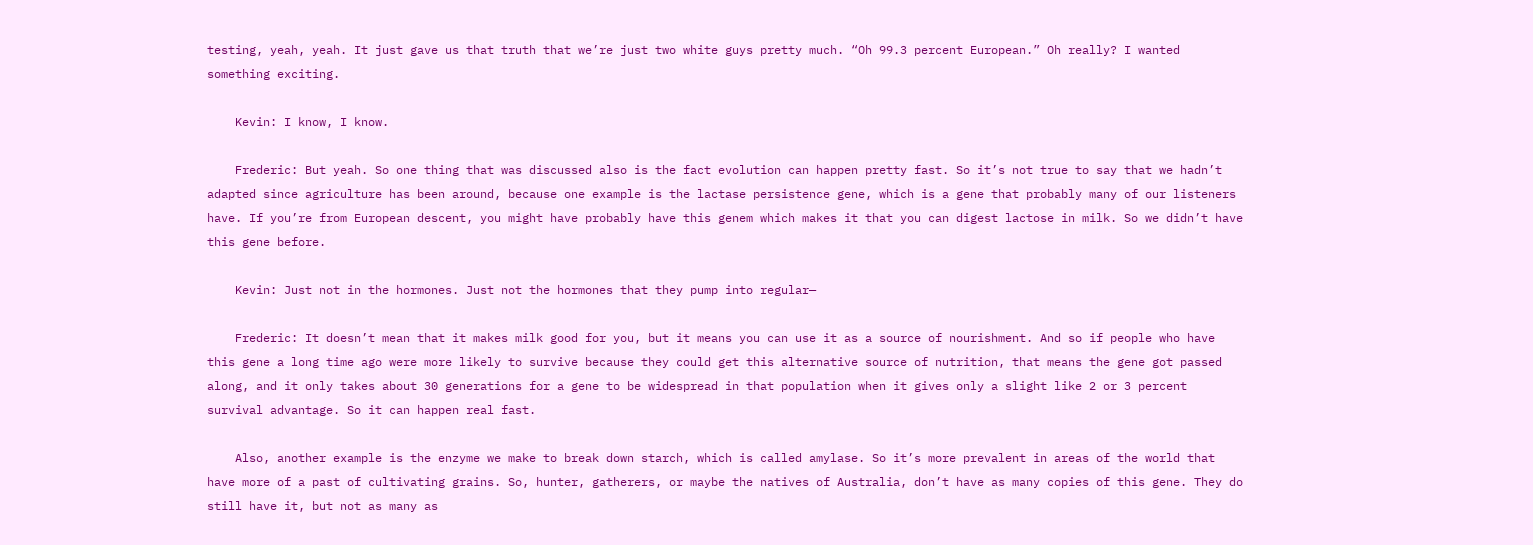testing, yeah, yeah. It just gave us that truth that we’re just two white guys pretty much. “Oh 99.3 percent European.” Oh really? I wanted something exciting.

    Kevin: I know, I know.

    Frederic: But yeah. So one thing that was discussed also is the fact evolution can happen pretty fast. So it’s not true to say that we hadn’t adapted since agriculture has been around, because one example is the lactase persistence gene, which is a gene that probably many of our listeners have. If you’re from European descent, you might have probably have this genem which makes it that you can digest lactose in milk. So we didn’t have this gene before.

    Kevin: Just not in the hormones. Just not the hormones that they pump into regular—

    Frederic: It doesn’t mean that it makes milk good for you, but it means you can use it as a source of nourishment. And so if people who have this gene a long time ago were more likely to survive because they could get this alternative source of nutrition, that means the gene got passed along, and it only takes about 30 generations for a gene to be widespread in that population when it gives only a slight like 2 or 3 percent survival advantage. So it can happen real fast.

    Also, another example is the enzyme we make to break down starch, which is called amylase. So it’s more prevalent in areas of the world that have more of a past of cultivating grains. So, hunter, gatherers, or maybe the natives of Australia, don’t have as many copies of this gene. They do still have it, but not as many as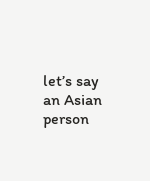let’s say an Asian person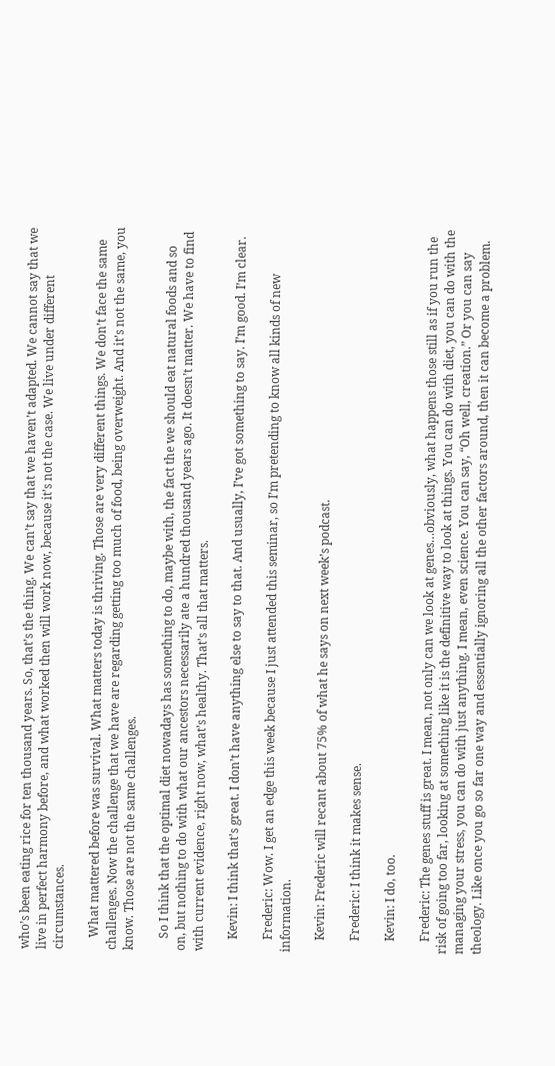who’s been eating rice for ten thousand years. So, that’s the thing. We can’t say that we haven’t adapted. We cannot say that we live in perfect harmony before, and what worked then will work now, because it’s not the case. We live under different circumstances.

    What mattered before was survival. What matters today is thriving. Those are very different things. We don’t face the same challenges. Now the challenge that we have are regarding getting too much of food, being overweight. And it’s not the same, you know. Those are not the same challenges.

    So I think that the optimal diet nowadays has something to do, maybe with, the fact the we should eat natural foods and so on, but nothing to do with what our ancestors necessarily ate a hundred thousand years ago. It doesn’t matter. We have to find with current evidence, right now, what’s healthy. That’s all that matters.

    Kevin: I think that’s great. I don’t have anything else to say to that. And usually, I’ve got something to say. I’m good. I’m clear.

    Frederic: Wow. I get an edge this week because I just attended this seminar, so I’m pretending to know all kinds of new information.

    Kevin: Frederic will recant about 75% of what he says on next week’s podcast.

    Frederic: I think it makes sense.

    Kevin: I do, too.

    Frederic: The genes stuff is great. I mean, not only can we look at genes…obviously, what happens those still as if you run the risk of going too far, looking at something like it is the definitive way to look at things. You can do with diet, you can do with the managing your stress, you can do with just anything. I mean, even science. You can say, “Oh well, creation.” Or you can say theology. Like once you go so far one way and essentially ignoring all the other factors around, then it can become a problem.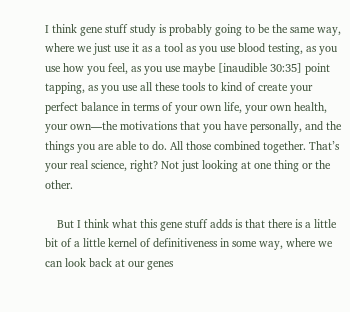I think gene stuff study is probably going to be the same way, where we just use it as a tool as you use blood testing, as you use how you feel, as you use maybe [inaudible 30:35] point tapping, as you use all these tools to kind of create your perfect balance in terms of your own life, your own health, your own—the motivations that you have personally, and the things you are able to do. All those combined together. That’s your real science, right? Not just looking at one thing or the other.

    But I think what this gene stuff adds is that there is a little bit of a little kernel of definitiveness in some way, where we can look back at our genes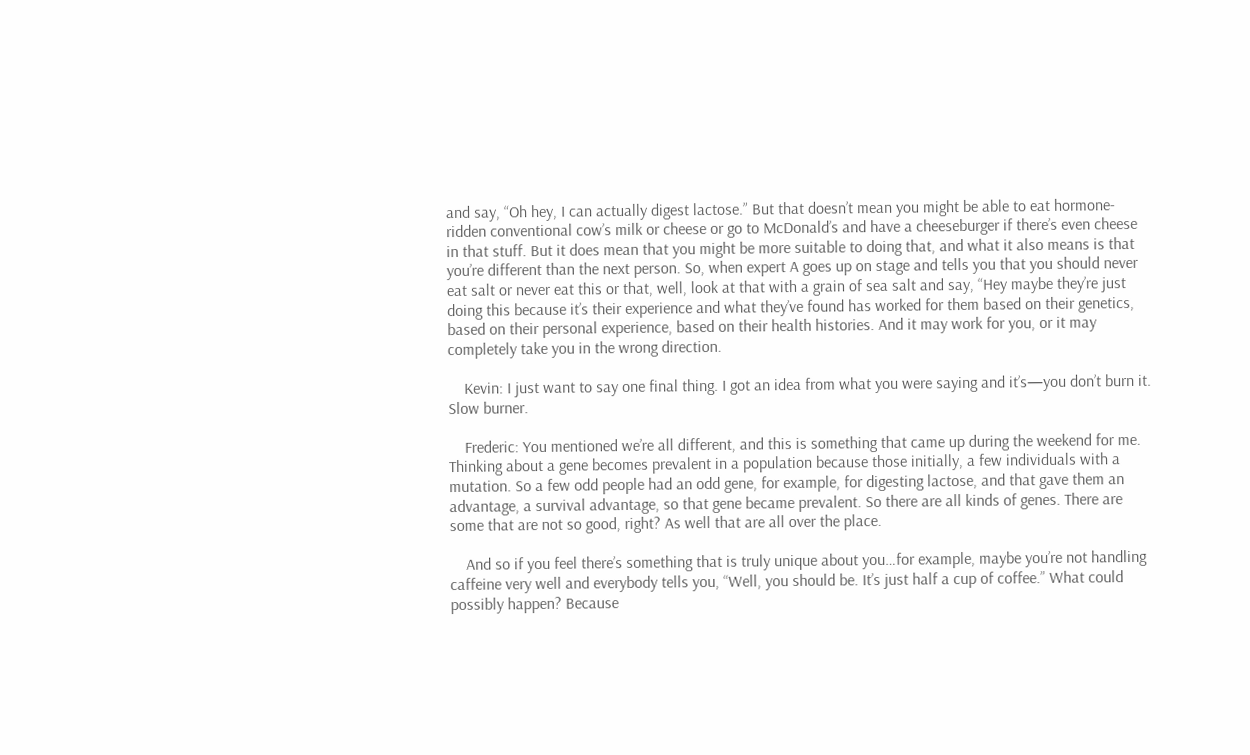and say, “Oh hey, I can actually digest lactose.” But that doesn’t mean you might be able to eat hormone-ridden conventional cow’s milk or cheese or go to McDonald’s and have a cheeseburger if there’s even cheese in that stuff. But it does mean that you might be more suitable to doing that, and what it also means is that you’re different than the next person. So, when expert A goes up on stage and tells you that you should never eat salt or never eat this or that, well, look at that with a grain of sea salt and say, “Hey maybe they’re just doing this because it’s their experience and what they’ve found has worked for them based on their genetics, based on their personal experience, based on their health histories. And it may work for you, or it may completely take you in the wrong direction.

    Kevin: I just want to say one final thing. I got an idea from what you were saying and it’s—you don’t burn it. Slow burner.

    Frederic: You mentioned we’re all different, and this is something that came up during the weekend for me. Thinking about a gene becomes prevalent in a population because those initially, a few individuals with a mutation. So a few odd people had an odd gene, for example, for digesting lactose, and that gave them an advantage, a survival advantage, so that gene became prevalent. So there are all kinds of genes. There are some that are not so good, right? As well that are all over the place.

    And so if you feel there’s something that is truly unique about you…for example, maybe you’re not handling caffeine very well and everybody tells you, “Well, you should be. It’s just half a cup of coffee.” What could possibly happen? Because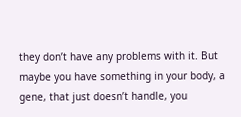they don’t have any problems with it. But maybe you have something in your body, a gene, that just doesn’t handle, you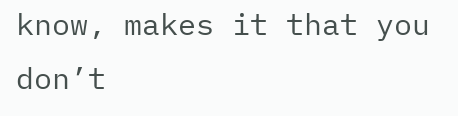know, makes it that you don’t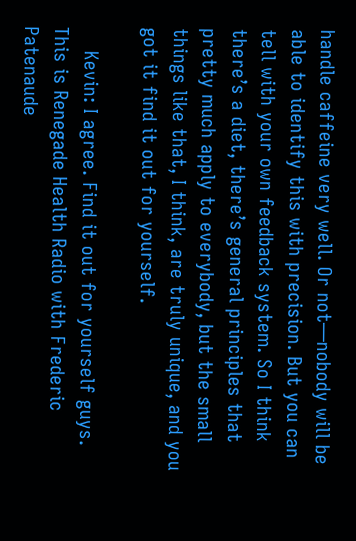handle caffeine very well. Or not—nobody will be able to identify this with precision. But you can tell with your own feedback system. So I think there’s a diet, there’s general principles that pretty much apply to everybody, but the small things like that, I think, are truly unique, and you got it find it out for yourself.

    Kevin: I agree. Find it out for yourself guys. This is Renegade Health Radio with Frederic Patenaude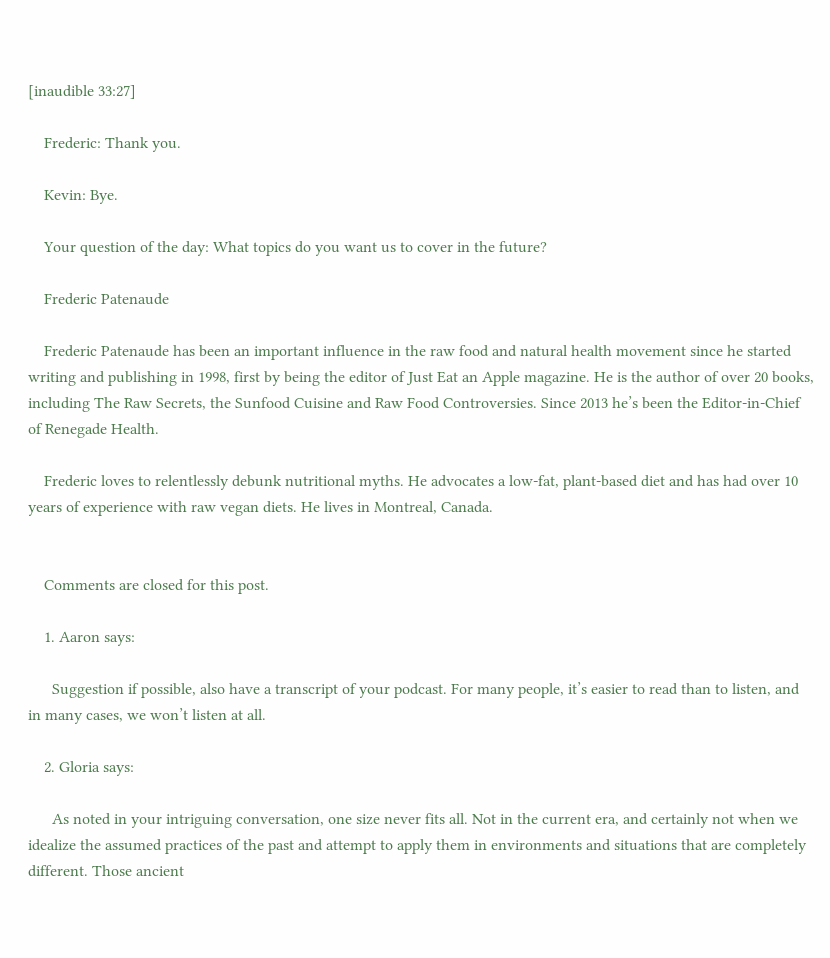[inaudible 33:27]

    Frederic: Thank you.

    Kevin: Bye.

    Your question of the day: What topics do you want us to cover in the future?

    Frederic Patenaude

    Frederic Patenaude has been an important influence in the raw food and natural health movement since he started writing and publishing in 1998, first by being the editor of Just Eat an Apple magazine. He is the author of over 20 books, including The Raw Secrets, the Sunfood Cuisine and Raw Food Controversies. Since 2013 he’s been the Editor-in-Chief of Renegade Health.

    Frederic loves to relentlessly debunk nutritional myths. He advocates a low-fat, plant-based diet and has had over 10 years of experience with raw vegan diets. He lives in Montreal, Canada.


    Comments are closed for this post.

    1. Aaron says:

      Suggestion if possible, also have a transcript of your podcast. For many people, it’s easier to read than to listen, and in many cases, we won’t listen at all.

    2. Gloria says:

      As noted in your intriguing conversation, one size never fits all. Not in the current era, and certainly not when we idealize the assumed practices of the past and attempt to apply them in environments and situations that are completely different. Those ancient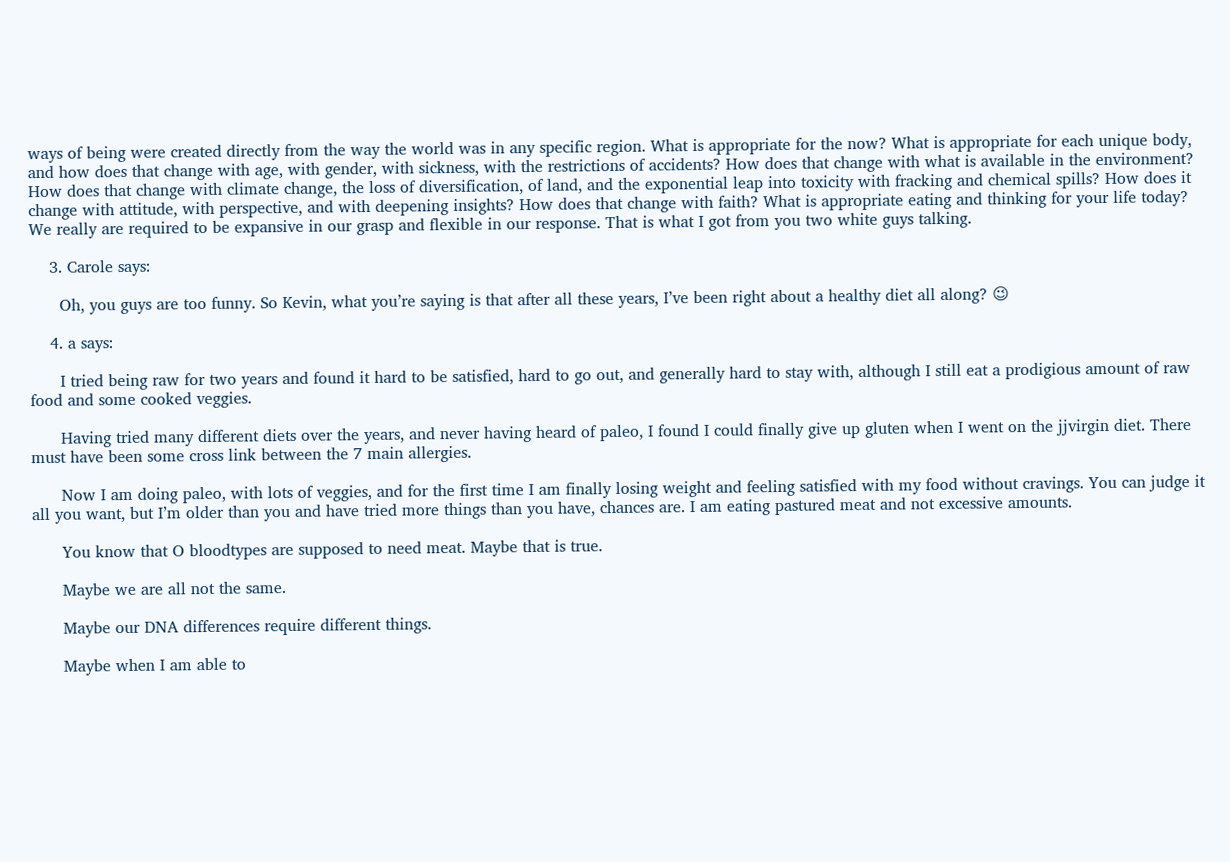ways of being were created directly from the way the world was in any specific region. What is appropriate for the now? What is appropriate for each unique body, and how does that change with age, with gender, with sickness, with the restrictions of accidents? How does that change with what is available in the environment? How does that change with climate change, the loss of diversification, of land, and the exponential leap into toxicity with fracking and chemical spills? How does it change with attitude, with perspective, and with deepening insights? How does that change with faith? What is appropriate eating and thinking for your life today? We really are required to be expansive in our grasp and flexible in our response. That is what I got from you two white guys talking.

    3. Carole says:

      Oh, you guys are too funny. So Kevin, what you’re saying is that after all these years, I’ve been right about a healthy diet all along? 😉

    4. a says:

      I tried being raw for two years and found it hard to be satisfied, hard to go out, and generally hard to stay with, although I still eat a prodigious amount of raw food and some cooked veggies.

      Having tried many different diets over the years, and never having heard of paleo, I found I could finally give up gluten when I went on the jjvirgin diet. There must have been some cross link between the 7 main allergies.

      Now I am doing paleo, with lots of veggies, and for the first time I am finally losing weight and feeling satisfied with my food without cravings. You can judge it all you want, but I’m older than you and have tried more things than you have, chances are. I am eating pastured meat and not excessive amounts.

      You know that O bloodtypes are supposed to need meat. Maybe that is true.

      Maybe we are all not the same.

      Maybe our DNA differences require different things.

      Maybe when I am able to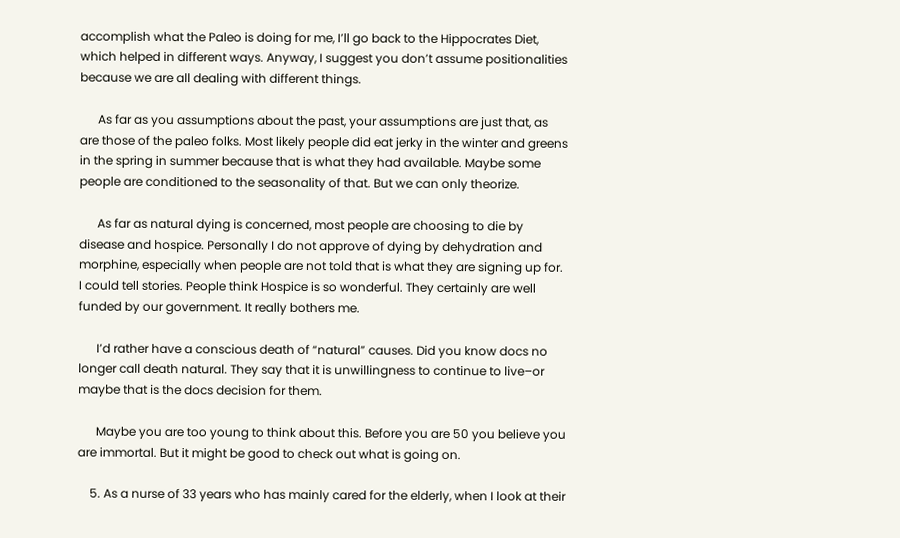accomplish what the Paleo is doing for me, I’ll go back to the Hippocrates Diet, which helped in different ways. Anyway, I suggest you don’t assume positionalities because we are all dealing with different things.

      As far as you assumptions about the past, your assumptions are just that, as are those of the paleo folks. Most likely people did eat jerky in the winter and greens in the spring in summer because that is what they had available. Maybe some people are conditioned to the seasonality of that. But we can only theorize.

      As far as natural dying is concerned, most people are choosing to die by disease and hospice. Personally I do not approve of dying by dehydration and morphine, especially when people are not told that is what they are signing up for. I could tell stories. People think Hospice is so wonderful. They certainly are well funded by our government. It really bothers me.

      I’d rather have a conscious death of “natural” causes. Did you know docs no longer call death natural. They say that it is unwillingness to continue to live–or maybe that is the docs decision for them.

      Maybe you are too young to think about this. Before you are 50 you believe you are immortal. But it might be good to check out what is going on.

    5. As a nurse of 33 years who has mainly cared for the elderly, when I look at their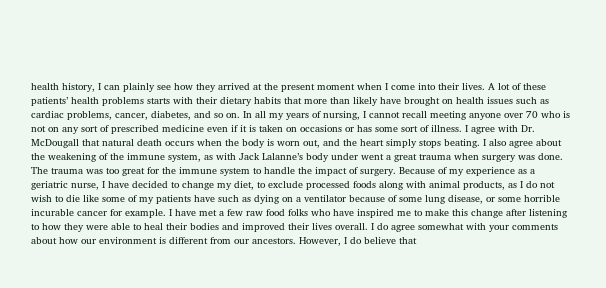health history, I can plainly see how they arrived at the present moment when I come into their lives. A lot of these patients’ health problems starts with their dietary habits that more than likely have brought on health issues such as cardiac problems, cancer, diabetes, and so on. In all my years of nursing, I cannot recall meeting anyone over 70 who is not on any sort of prescribed medicine even if it is taken on occasions or has some sort of illness. I agree with Dr. McDougall that natural death occurs when the body is worn out, and the heart simply stops beating. I also agree about the weakening of the immune system, as with Jack Lalanne’s body under went a great trauma when surgery was done. The trauma was too great for the immune system to handle the impact of surgery. Because of my experience as a geriatric nurse, I have decided to change my diet, to exclude processed foods along with animal products, as I do not wish to die like some of my patients have such as dying on a ventilator because of some lung disease, or some horrible incurable cancer for example. I have met a few raw food folks who have inspired me to make this change after listening to how they were able to heal their bodies and improved their lives overall. I do agree somewhat with your comments about how our environment is different from our ancestors. However, I do believe that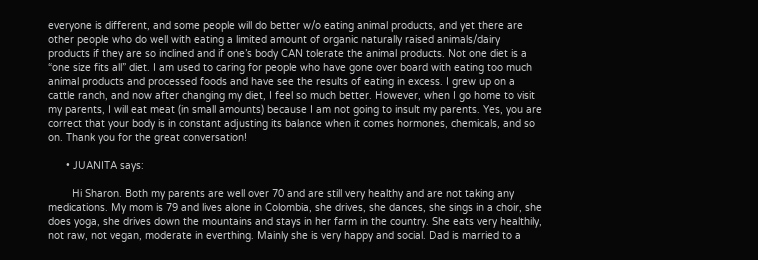everyone is different, and some people will do better w/o eating animal products, and yet there are other people who do well with eating a limited amount of organic naturally raised animals/dairy products if they are so inclined and if one’s body CAN tolerate the animal products. Not one diet is a “one size fits all” diet. I am used to caring for people who have gone over board with eating too much animal products and processed foods and have see the results of eating in excess. I grew up on a cattle ranch, and now after changing my diet, I feel so much better. However, when I go home to visit my parents, I will eat meat (in small amounts) because I am not going to insult my parents. Yes, you are correct that your body is in constant adjusting its balance when it comes hormones, chemicals, and so on. Thank you for the great conversation!

      • JUANITA says:

        Hi Sharon. Both my parents are well over 70 and are still very healthy and are not taking any medications. My mom is 79 and lives alone in Colombia, she drives, she dances, she sings in a choir, she does yoga, she drives down the mountains and stays in her farm in the country. She eats very healthily, not raw, not vegan, moderate in everthing. Mainly she is very happy and social. Dad is married to a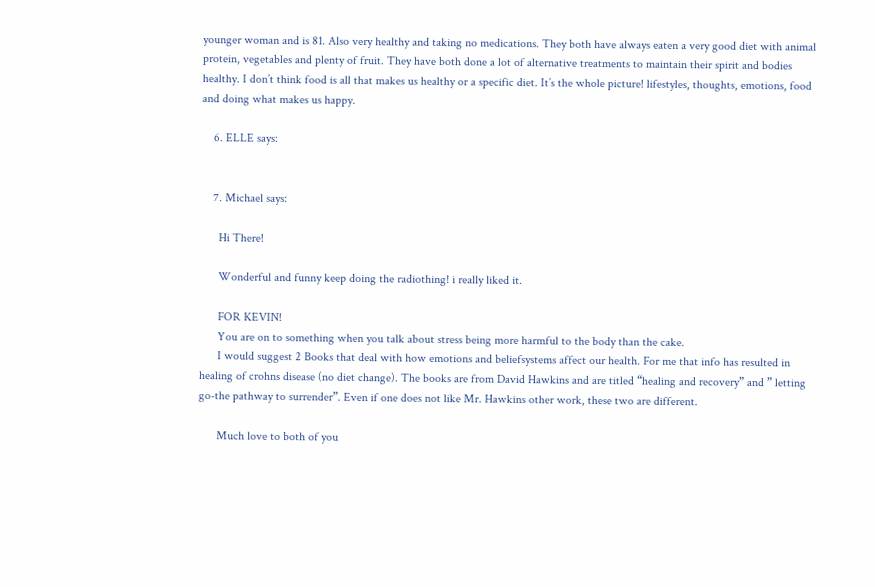younger woman and is 81. Also very healthy and taking no medications. They both have always eaten a very good diet with animal protein, vegetables and plenty of fruit. They have both done a lot of alternative treatments to maintain their spirit and bodies healthy. I don’t think food is all that makes us healthy or a specific diet. It’s the whole picture! lifestyles, thoughts, emotions, food and doing what makes us happy.

    6. ELLE says:


    7. Michael says:

      Hi There!

      Wonderful and funny keep doing the radiothing! i really liked it.

      FOR KEVIN!
      You are on to something when you talk about stress being more harmful to the body than the cake.
      I would suggest 2 Books that deal with how emotions and beliefsystems affect our health. For me that info has resulted in healing of crohns disease (no diet change). The books are from David Hawkins and are titled “healing and recovery” and ” letting go-the pathway to surrender”. Even if one does not like Mr. Hawkins other work, these two are different.

      Much love to both of you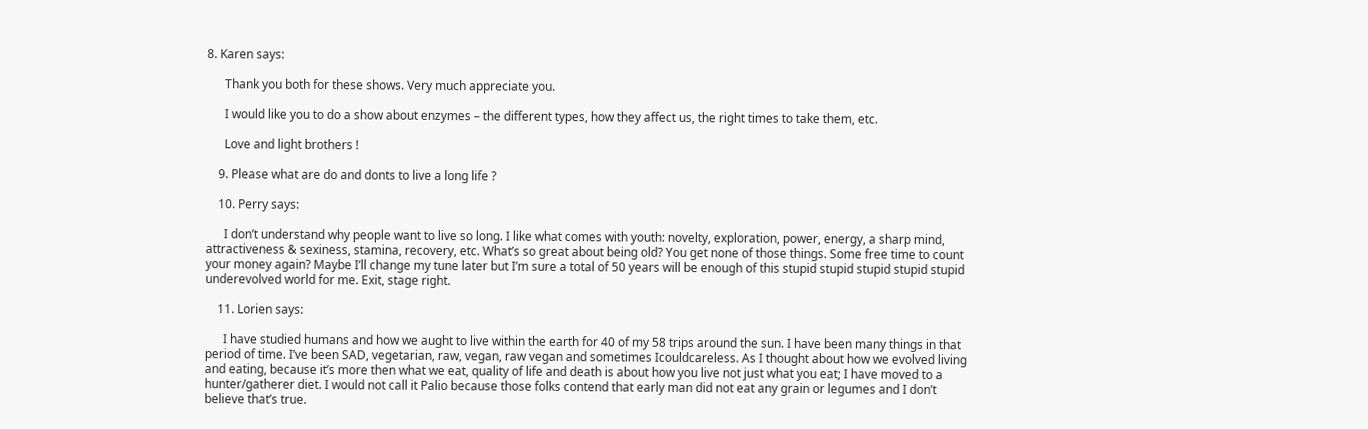8. Karen says:

      Thank you both for these shows. Very much appreciate you.

      I would like you to do a show about enzymes – the different types, how they affect us, the right times to take them, etc.

      Love and light brothers !

    9. Please what are do and donts to live a long life ?

    10. Perry says:

      I don’t understand why people want to live so long. I like what comes with youth: novelty, exploration, power, energy, a sharp mind, attractiveness & sexiness, stamina, recovery, etc. What’s so great about being old? You get none of those things. Some free time to count your money again? Maybe I’ll change my tune later but I’m sure a total of 50 years will be enough of this stupid stupid stupid stupid stupid underevolved world for me. Exit, stage right.

    11. Lorien says:

      I have studied humans and how we aught to live within the earth for 40 of my 58 trips around the sun. I have been many things in that period of time. I’ve been SAD, vegetarian, raw, vegan, raw vegan and sometimes Icouldcareless. As I thought about how we evolved living and eating, because it’s more then what we eat, quality of life and death is about how you live not just what you eat; I have moved to a hunter/gatherer diet. I would not call it Palio because those folks contend that early man did not eat any grain or legumes and I don’t believe that’s true.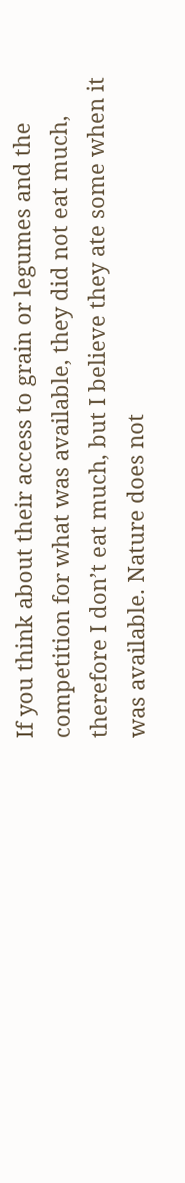If you think about their access to grain or legumes and the competition for what was available, they did not eat much, therefore I don’t eat much, but I believe they ate some when it was available. Nature does not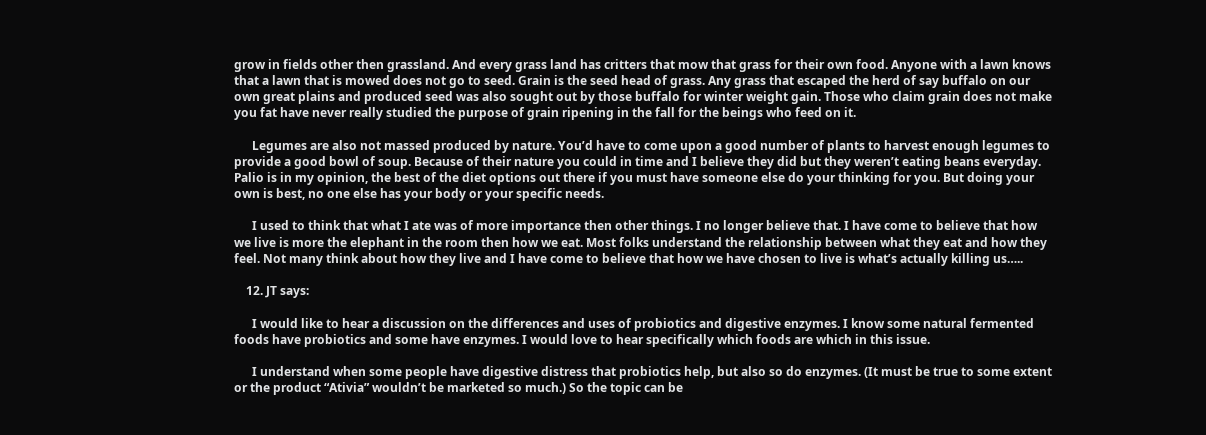grow in fields other then grassland. And every grass land has critters that mow that grass for their own food. Anyone with a lawn knows that a lawn that is mowed does not go to seed. Grain is the seed head of grass. Any grass that escaped the herd of say buffalo on our own great plains and produced seed was also sought out by those buffalo for winter weight gain. Those who claim grain does not make you fat have never really studied the purpose of grain ripening in the fall for the beings who feed on it.

      Legumes are also not massed produced by nature. You’d have to come upon a good number of plants to harvest enough legumes to provide a good bowl of soup. Because of their nature you could in time and I believe they did but they weren’t eating beans everyday. Palio is in my opinion, the best of the diet options out there if you must have someone else do your thinking for you. But doing your own is best, no one else has your body or your specific needs.

      I used to think that what I ate was of more importance then other things. I no longer believe that. I have come to believe that how we live is more the elephant in the room then how we eat. Most folks understand the relationship between what they eat and how they feel. Not many think about how they live and I have come to believe that how we have chosen to live is what’s actually killing us…..

    12. JT says:

      I would like to hear a discussion on the differences and uses of probiotics and digestive enzymes. I know some natural fermented foods have probiotics and some have enzymes. I would love to hear specifically which foods are which in this issue.

      I understand when some people have digestive distress that probiotics help, but also so do enzymes. (It must be true to some extent or the product “Ativia” wouldn’t be marketed so much.) So the topic can be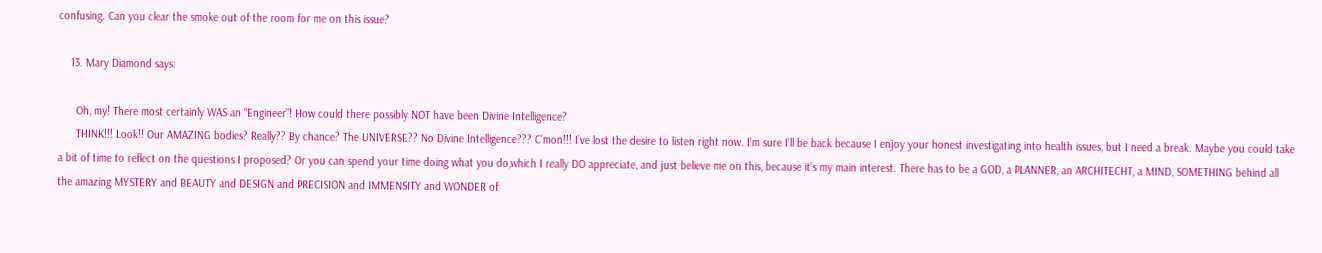confusing. Can you clear the smoke out of the room for me on this issue?

    13. Mary Diamond says:

      Oh, my! There most certainly WAS an “Engineer”! How could there possibly NOT have been Divine Intelligence?
      THINK!!! Look!! Our AMAZING bodies? Really?? By chance? The UNIVERSE?? No Divine Intelligence??? C’mon!!! I’ve lost the desire to listen right now. I’m sure I’ll be back because I enjoy your honest investigating into health issues, but I need a break. Maybe you could take a bit of time to reflect on the questions I proposed? Or you can spend your time doing what you do,which I really DO appreciate, and just believe me on this, because it’s my main interest. There has to be a GOD, a PLANNER, an ARCHITECHT, a MIND, SOMETHING behind all the amazing MYSTERY and BEAUTY and DESIGN and PRECISION and IMMENSITY and WONDER of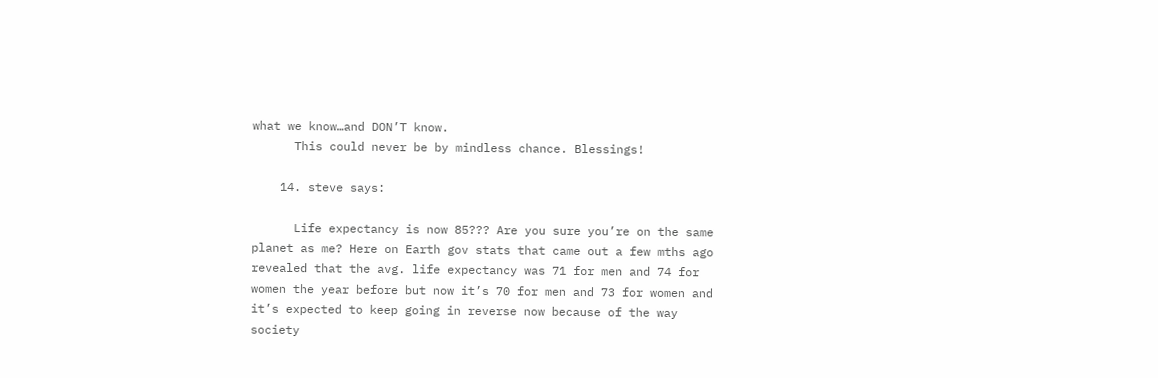what we know…and DON’T know.
      This could never be by mindless chance. Blessings!

    14. steve says:

      Life expectancy is now 85??? Are you sure you’re on the same planet as me? Here on Earth gov stats that came out a few mths ago revealed that the avg. life expectancy was 71 for men and 74 for women the year before but now it’s 70 for men and 73 for women and it’s expected to keep going in reverse now because of the way society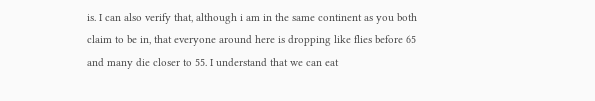is. I can also verify that, although i am in the same continent as you both claim to be in, that everyone around here is dropping like flies before 65 and many die closer to 55. I understand that we can eat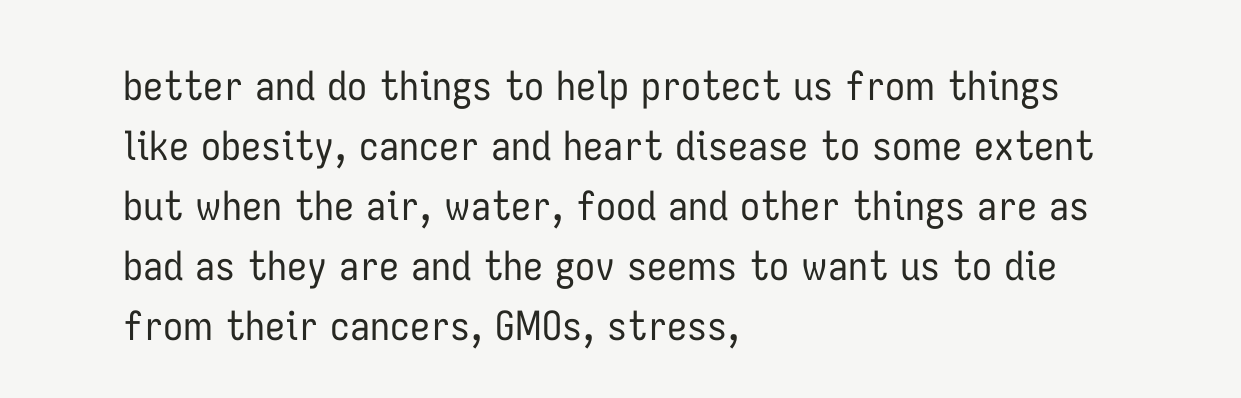better and do things to help protect us from things like obesity, cancer and heart disease to some extent but when the air, water, food and other things are as bad as they are and the gov seems to want us to die from their cancers, GMOs, stress,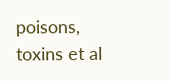poisons, toxins et al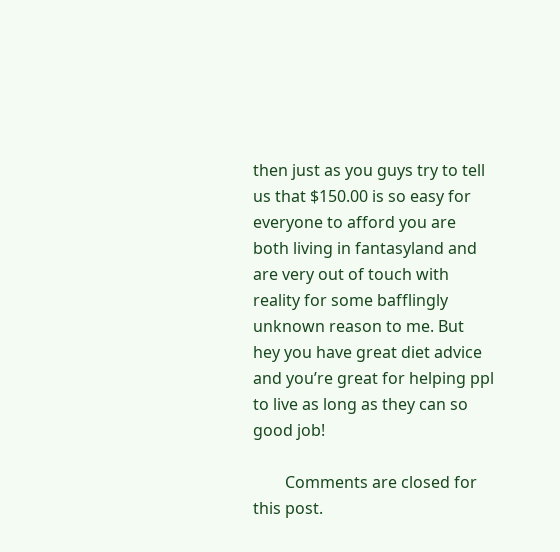then just as you guys try to tell us that $150.00 is so easy for everyone to afford you are both living in fantasyland and are very out of touch with reality for some bafflingly unknown reason to me. But hey you have great diet advice and you’re great for helping ppl to live as long as they can so good job!

        Comments are closed for this post.